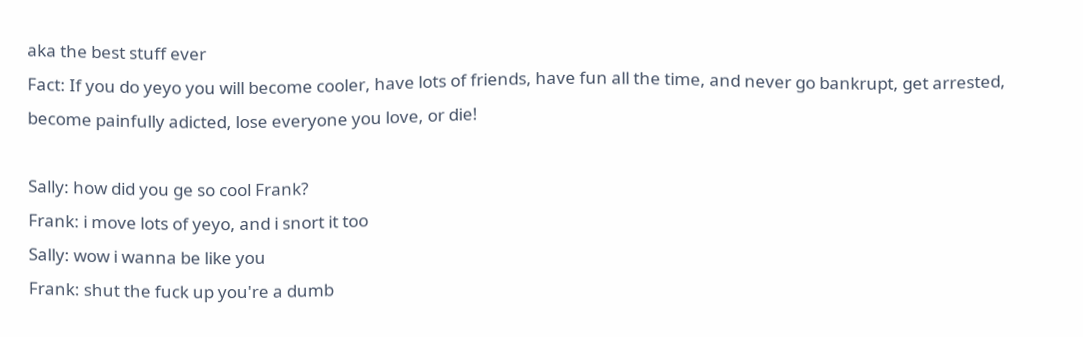aka the best stuff ever
Fact: If you do yeyo you will become cooler, have lots of friends, have fun all the time, and never go bankrupt, get arrested, become painfully adicted, lose everyone you love, or die!

Sally: how did you ge so cool Frank?
Frank: i move lots of yeyo, and i snort it too
Sally: wow i wanna be like you
Frank: shut the fuck up you're a dumb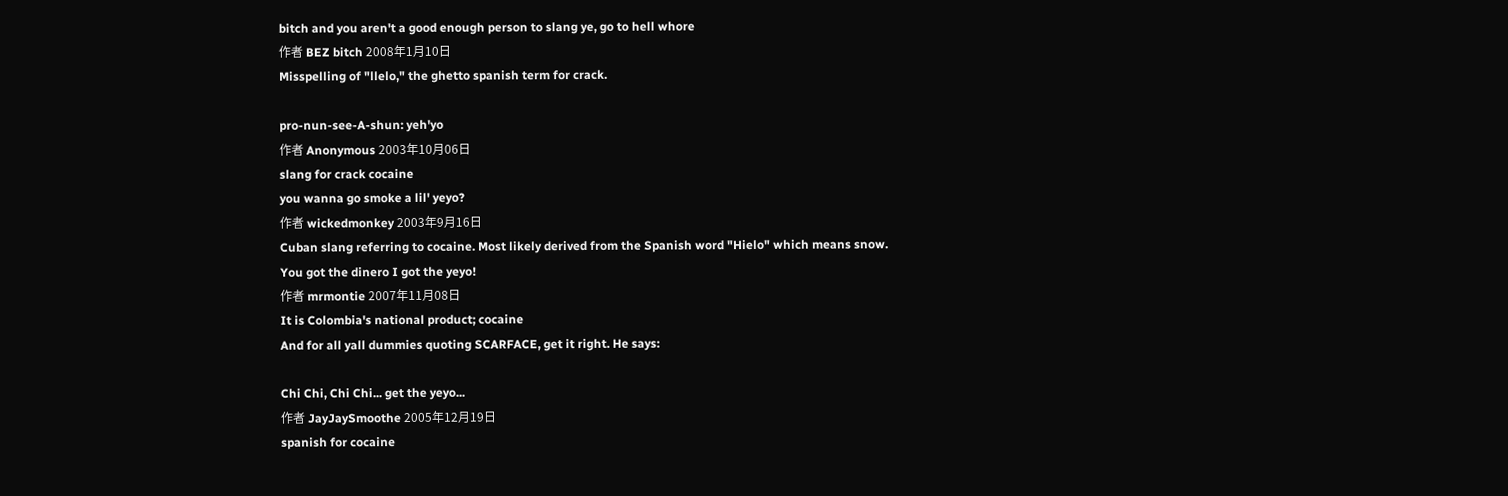bitch and you aren't a good enough person to slang ye, go to hell whore
作者 BEZ bitch 2008年1月10日
Misspelling of "llelo," the ghetto spanish term for crack.

pro-nun-see-A-shun: yeh'yo
作者 Anonymous 2003年10月06日
slang for crack cocaine
you wanna go smoke a lil' yeyo?
作者 wickedmonkey 2003年9月16日
Cuban slang referring to cocaine. Most likely derived from the Spanish word "Hielo" which means snow.
You got the dinero I got the yeyo!
作者 mrmontie 2007年11月08日
It is Colombia's national product; cocaine
And for all yall dummies quoting SCARFACE, get it right. He says:

Chi Chi, Chi Chi... get the yeyo...
作者 JayJaySmoothe 2005年12月19日
spanish for cocaine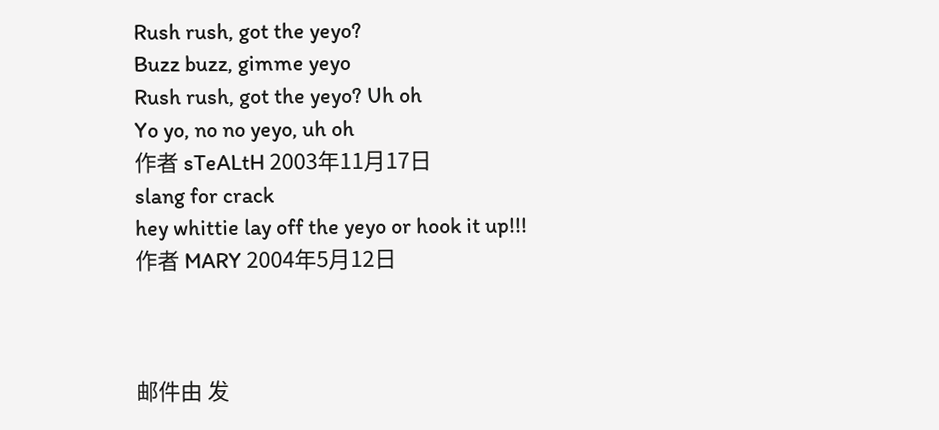Rush rush, got the yeyo?
Buzz buzz, gimme yeyo
Rush rush, got the yeyo? Uh oh
Yo yo, no no yeyo, uh oh
作者 sTeALtH 2003年11月17日
slang for crack
hey whittie lay off the yeyo or hook it up!!!
作者 MARY 2004年5月12日



邮件由 发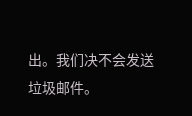出。我们决不会发送垃圾邮件。